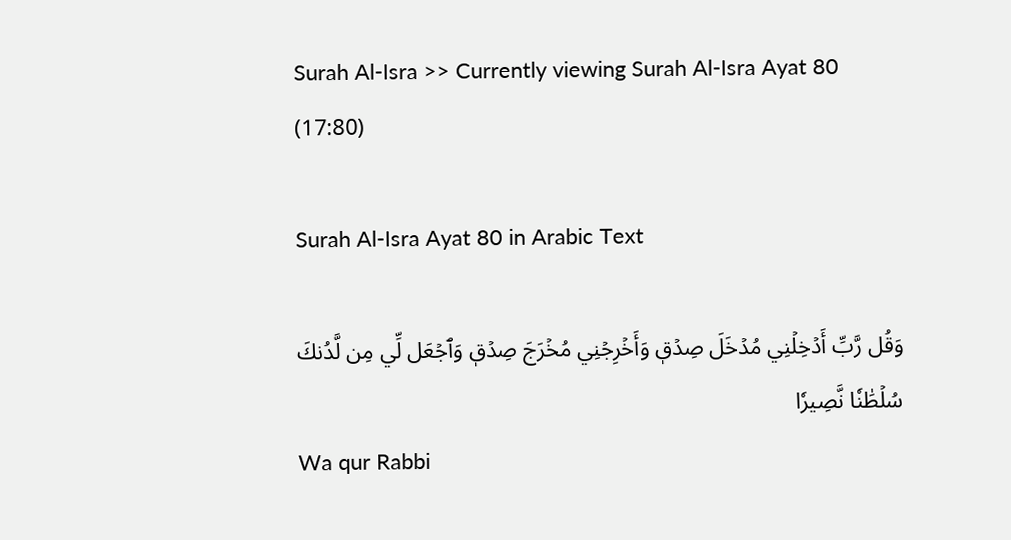Surah Al-Isra >> Currently viewing Surah Al-Isra Ayat 80 (17:80)

Surah Al-Isra Ayat 80 in Arabic Text

وَقُل رَّبِّ أَدۡخِلۡنِي مُدۡخَلَ صِدۡقٖ وَأَخۡرِجۡنِي مُخۡرَجَ صِدۡقٖ وَٱجۡعَل لِّي مِن لَّدُنكَ سُلۡطَٰنٗا نَّصِيرٗا
Wa qur Rabbi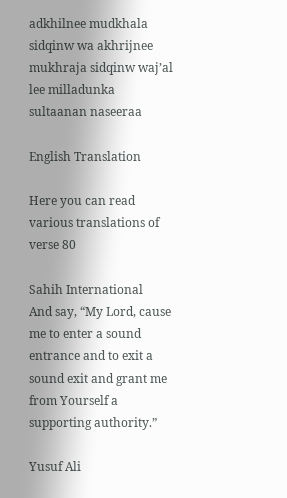adkhilnee mudkhala sidqinw wa akhrijnee mukhraja sidqinw waj’al lee milladunka sultaanan naseeraa

English Translation

Here you can read various translations of verse 80

Sahih International
And say, “My Lord, cause me to enter a sound entrance and to exit a sound exit and grant me from Yourself a supporting authority.”

Yusuf Ali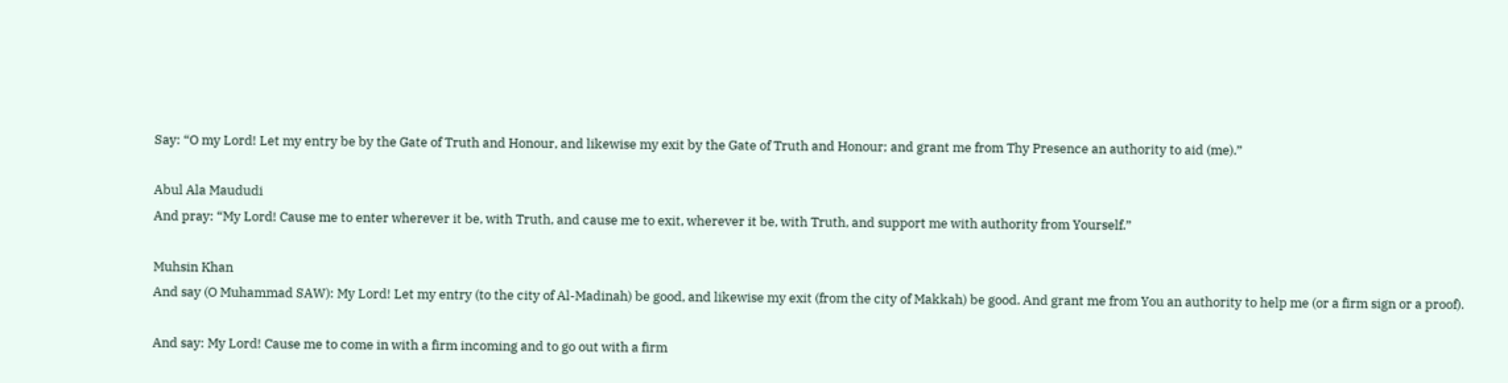Say: “O my Lord! Let my entry be by the Gate of Truth and Honour, and likewise my exit by the Gate of Truth and Honour; and grant me from Thy Presence an authority to aid (me).”

Abul Ala Maududi
And pray: “My Lord! Cause me to enter wherever it be, with Truth, and cause me to exit, wherever it be, with Truth, and support me with authority from Yourself.”

Muhsin Khan
And say (O Muhammad SAW): My Lord! Let my entry (to the city of Al-Madinah) be good, and likewise my exit (from the city of Makkah) be good. And grant me from You an authority to help me (or a firm sign or a proof).

And say: My Lord! Cause me to come in with a firm incoming and to go out with a firm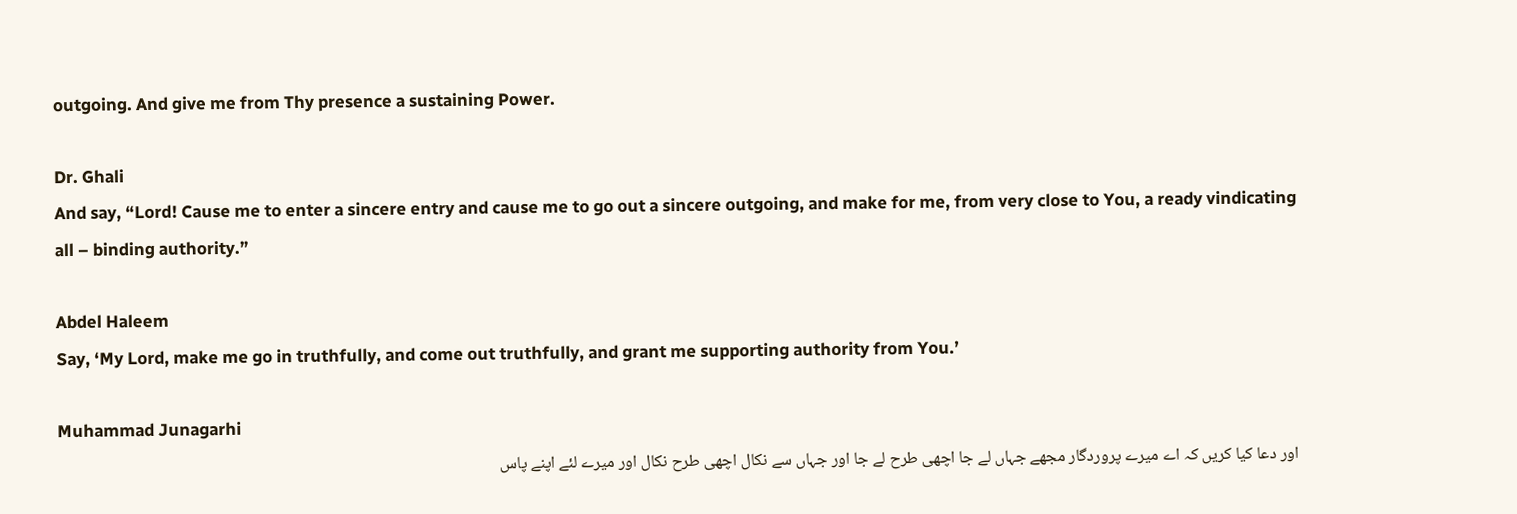outgoing. And give me from Thy presence a sustaining Power.

Dr. Ghali
And say, “Lord! Cause me to enter a sincere entry and cause me to go out a sincere outgoing, and make for me, from very close to You, a ready vindicating all – binding authority.”

Abdel Haleem
Say, ‘My Lord, make me go in truthfully, and come out truthfully, and grant me supporting authority from You.’

Muhammad Junagarhi
اور دعا کیا کریں کہ اے میرے پروردگار مجھے جہاں لے جا اچھی طرح لے جا اور جہاں سے نکال اچھی طرح نکال اور میرے لئے اپنے پاس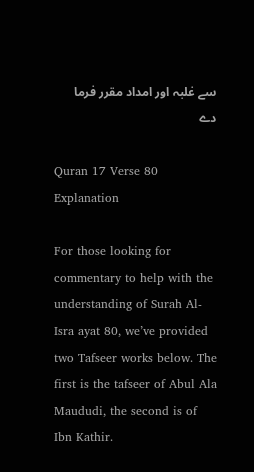سے غلبہ اور امداد مقرر فرما دے

Quran 17 Verse 80 Explanation

For those looking for commentary to help with the understanding of Surah Al-Isra ayat 80, we’ve provided two Tafseer works below. The first is the tafseer of Abul Ala Maududi, the second is of Ibn Kathir.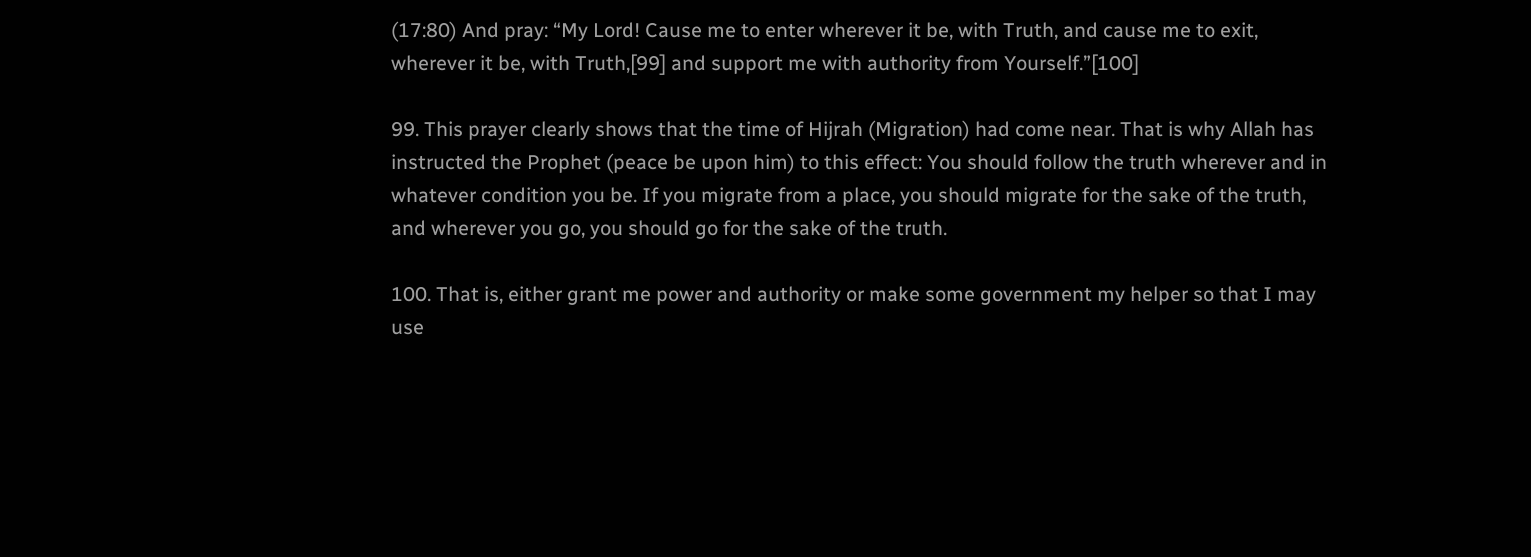(17:80) And pray: “My Lord! Cause me to enter wherever it be, with Truth, and cause me to exit, wherever it be, with Truth,[99] and support me with authority from Yourself.”[100]

99. This prayer clearly shows that the time of Hijrah (Migration) had come near. That is why Allah has instructed the Prophet (peace be upon him) to this effect: You should follow the truth wherever and in whatever condition you be. If you migrate from a place, you should migrate for the sake of the truth, and wherever you go, you should go for the sake of the truth.

100. That is, either grant me power and authority or make some government my helper so that I may use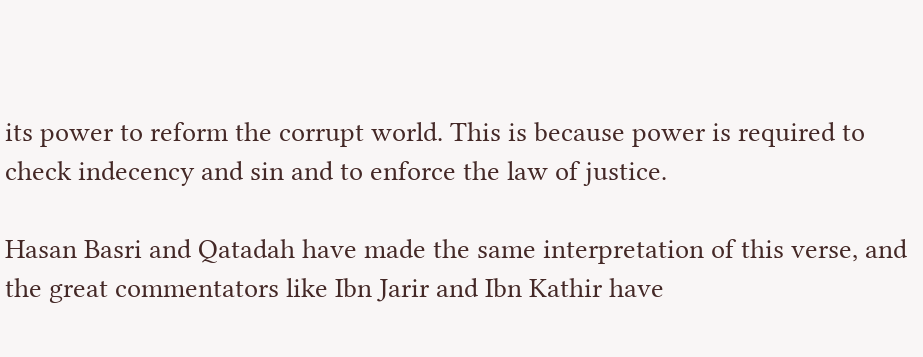its power to reform the corrupt world. This is because power is required to check indecency and sin and to enforce the law of justice.

Hasan Basri and Qatadah have made the same interpretation of this verse, and the great commentators like Ibn Jarir and Ibn Kathir have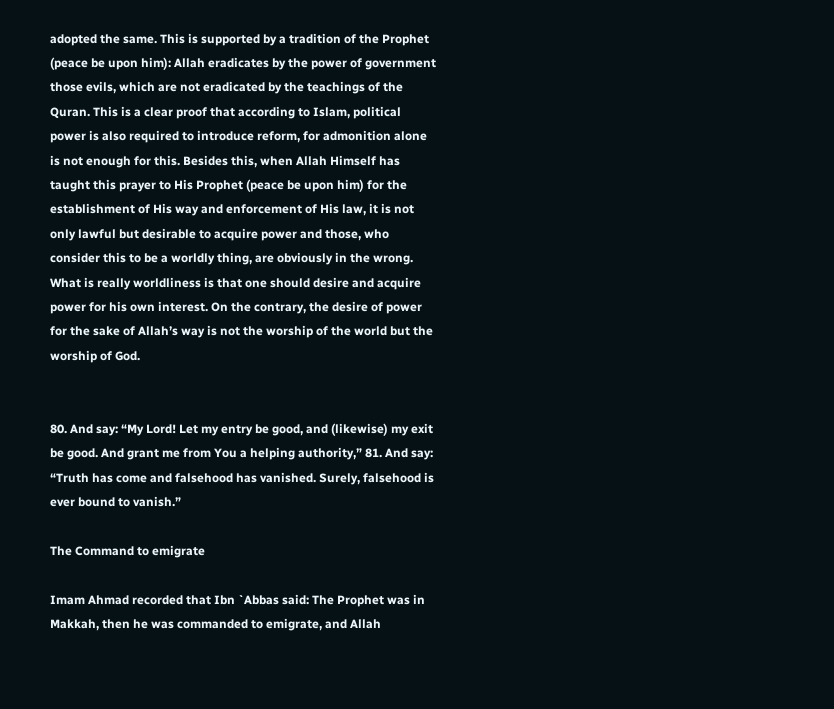adopted the same. This is supported by a tradition of the Prophet (peace be upon him): Allah eradicates by the power of government those evils, which are not eradicated by the teachings of the Quran. This is a clear proof that according to Islam, political power is also required to introduce reform, for admonition alone is not enough for this. Besides this, when Allah Himself has taught this prayer to His Prophet (peace be upon him) for the establishment of His way and enforcement of His law, it is not only lawful but desirable to acquire power and those, who consider this to be a worldly thing, are obviously in the wrong. What is really worldliness is that one should desire and acquire power for his own interest. On the contrary, the desire of power for the sake of Allah’s way is not the worship of the world but the worship of God.


80. And say: “My Lord! Let my entry be good, and (likewise) my exit be good. And grant me from You a helping authority,” 81. And say: “Truth has come and falsehood has vanished. Surely, falsehood is ever bound to vanish.”

The Command to emigrate

Imam Ahmad recorded that Ibn `Abbas said: The Prophet was in Makkah, then he was commanded to emigrate, and Allah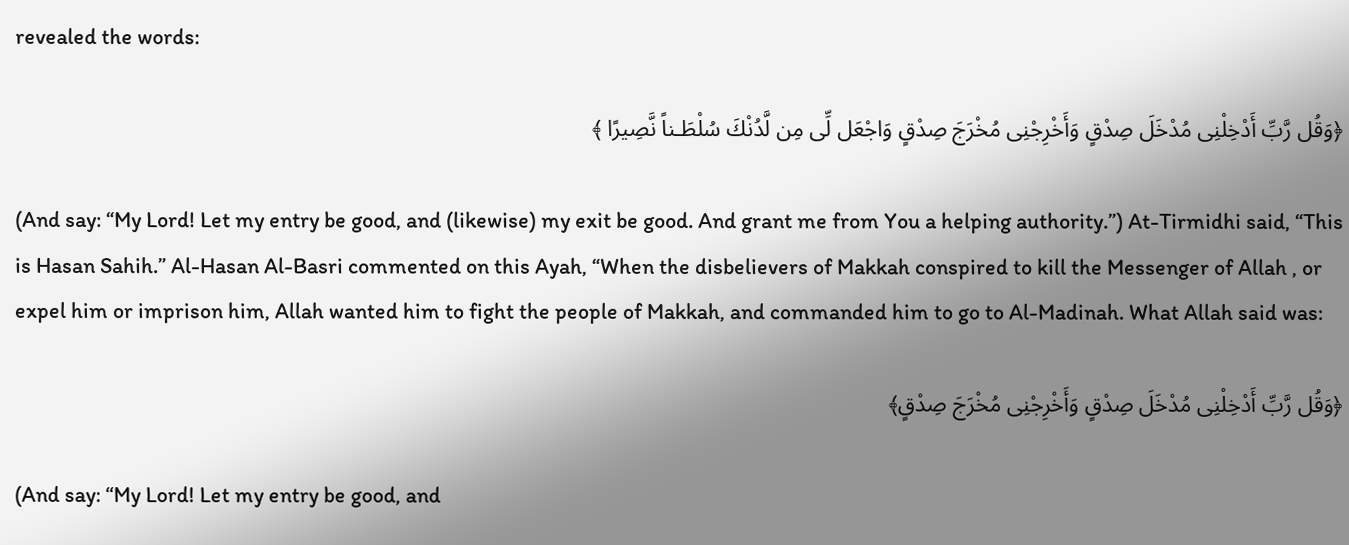revealed the words:

﴿وَقُل رَّبِّ أَدْخِلْنِى مُدْخَلَ صِدْقٍ وَأَخْرِجْنِى مُخْرَجَ صِدْقٍ وَاجْعَل لِّى مِن لَّدُنْكَ سُلْطَـناً نَّصِيرًا ﴾

(And say: “My Lord! Let my entry be good, and (likewise) my exit be good. And grant me from You a helping authority.”) At-Tirmidhi said, “This is Hasan Sahih.” Al-Hasan Al-Basri commented on this Ayah, “When the disbelievers of Makkah conspired to kill the Messenger of Allah , or expel him or imprison him, Allah wanted him to fight the people of Makkah, and commanded him to go to Al-Madinah. What Allah said was:

﴿وَقُل رَّبِّ أَدْخِلْنِى مُدْخَلَ صِدْقٍ وَأَخْرِجْنِى مُخْرَجَ صِدْقٍ﴾

(And say: “My Lord! Let my entry be good, and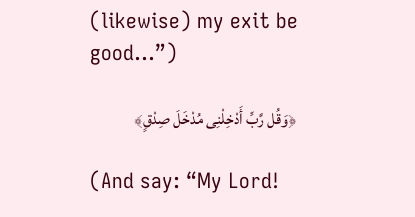(likewise) my exit be good…”)

﴿وَقُل رَّبِّ أَدْخِلْنِى مُدْخَلَ صِدْقٍ﴾

(And say: “My Lord!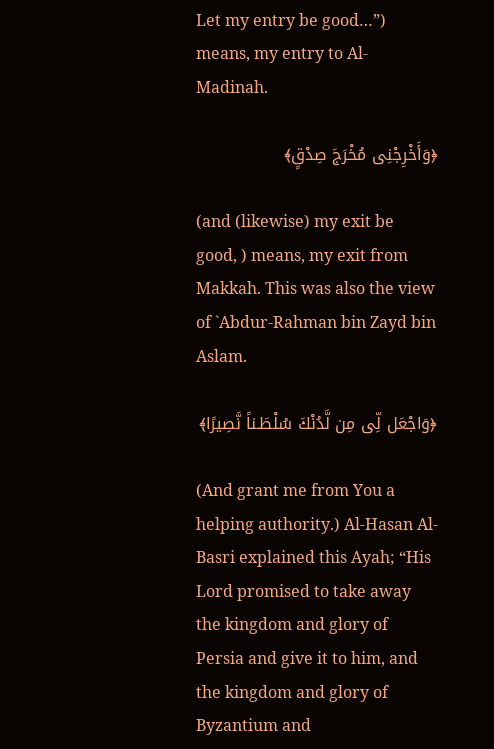Let my entry be good…”) means, my entry to Al-Madinah.

﴿وَأَخْرِجْنِى مُخْرَجَ صِدْقٍ﴾

(and (likewise) my exit be good, ) means, my exit from Makkah. This was also the view of `Abdur-Rahman bin Zayd bin Aslam.

﴿وَاجْعَل لِّى مِن لَّدُنْكَ سُلْطَـناً نَّصِيرًا﴾

(And grant me from You a helping authority.) Al-Hasan Al-Basri explained this Ayah; “His Lord promised to take away the kingdom and glory of Persia and give it to him, and the kingdom and glory of Byzantium and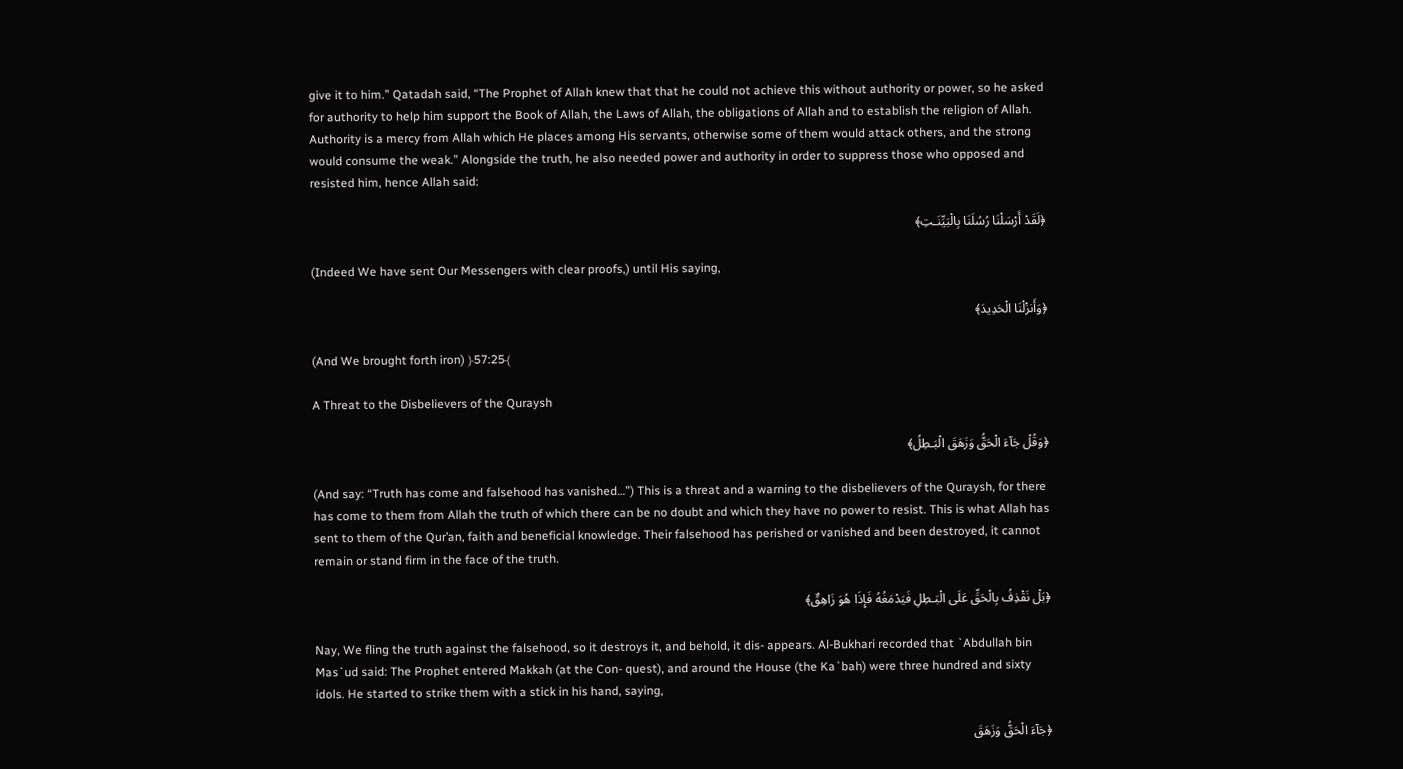give it to him.” Qatadah said, “The Prophet of Allah knew that that he could not achieve this without authority or power, so he asked for authority to help him support the Book of Allah, the Laws of Allah, the obligations of Allah and to establish the religion of Allah. Authority is a mercy from Allah which He places among His servants, otherwise some of them would attack others, and the strong would consume the weak.” Alongside the truth, he also needed power and authority in order to suppress those who opposed and resisted him, hence Allah said:

﴿لَقَدْ أَرْسَلْنَا رُسُلَنَا بِالْبَيِّنَـتِ﴾

(Indeed We have sent Our Messengers with clear proofs,) until His saying,

﴿وَأَنزْلْنَا الْحَدِيدَ﴾

(And We brought forth iron) ﴿57:25﴾

A Threat to the Disbelievers of the Quraysh

﴿وَقُلْ جَآءَ الْحَقُّ وَزَهَقَ الْبَـطِلُ﴾

(And say: “Truth has come and falsehood has vanished…”) This is a threat and a warning to the disbelievers of the Quraysh, for there has come to them from Allah the truth of which there can be no doubt and which they have no power to resist. This is what Allah has sent to them of the Qur’an, faith and beneficial knowledge. Their falsehood has perished or vanished and been destroyed, it cannot remain or stand firm in the face of the truth.

﴿بَلْ نَقْذِفُ بِالْحَقِّ عَلَى الْبَـطِلِ فَيَدْمَغُهُ فَإِذَا هُوَ زَاهِقٌ﴾

Nay, We fling the truth against the falsehood, so it destroys it, and behold, it dis- appears. Al-Bukhari recorded that `Abdullah bin Mas`ud said: The Prophet entered Makkah (at the Con- quest), and around the House (the Ka`bah) were three hundred and sixty idols. He started to strike them with a stick in his hand, saying,

﴿جَآءَ الْحَقُّ وَزَهَقَ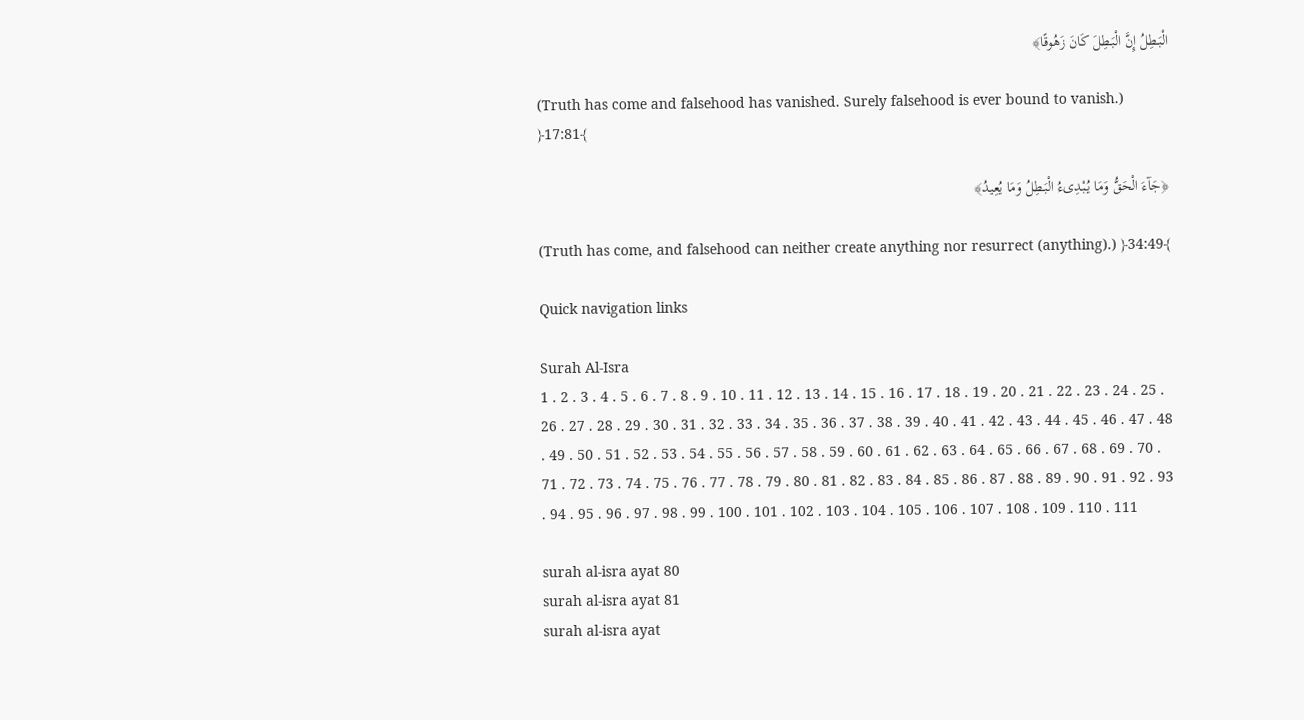الْبَـطِلُ إِنَّ الْبَـطِلَ كَانَ زَهُوقًا﴾

(Truth has come and falsehood has vanished. Surely falsehood is ever bound to vanish.) ﴿17:81﴾

﴿جَآءَ الْحَقُّ وَمَا يُبْدِىءُ الْبَـطِلُ وَمَا يُعِيدُ﴾

(Truth has come, and falsehood can neither create anything nor resurrect (anything).) ﴿34:49﴾

Quick navigation links

Surah Al-Isra
1 . 2 . 3 . 4 . 5 . 6 . 7 . 8 . 9 . 10 . 11 . 12 . 13 . 14 . 15 . 16 . 17 . 18 . 19 . 20 . 21 . 22 . 23 . 24 . 25 . 26 . 27 . 28 . 29 . 30 . 31 . 32 . 33 . 34 . 35 . 36 . 37 . 38 . 39 . 40 . 41 . 42 . 43 . 44 . 45 . 46 . 47 . 48 . 49 . 50 . 51 . 52 . 53 . 54 . 55 . 56 . 57 . 58 . 59 . 60 . 61 . 62 . 63 . 64 . 65 . 66 . 67 . 68 . 69 . 70 . 71 . 72 . 73 . 74 . 75 . 76 . 77 . 78 . 79 . 80 . 81 . 82 . 83 . 84 . 85 . 86 . 87 . 88 . 89 . 90 . 91 . 92 . 93 . 94 . 95 . 96 . 97 . 98 . 99 . 100 . 101 . 102 . 103 . 104 . 105 . 106 . 107 . 108 . 109 . 110 . 111

surah al-isra ayat 80
surah al-isra ayat 81
surah al-isra ayat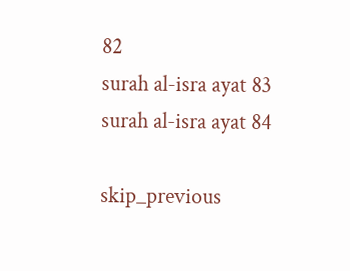82
surah al-isra ayat 83
surah al-isra ayat 84

skip_previous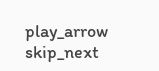play_arrow skip_next